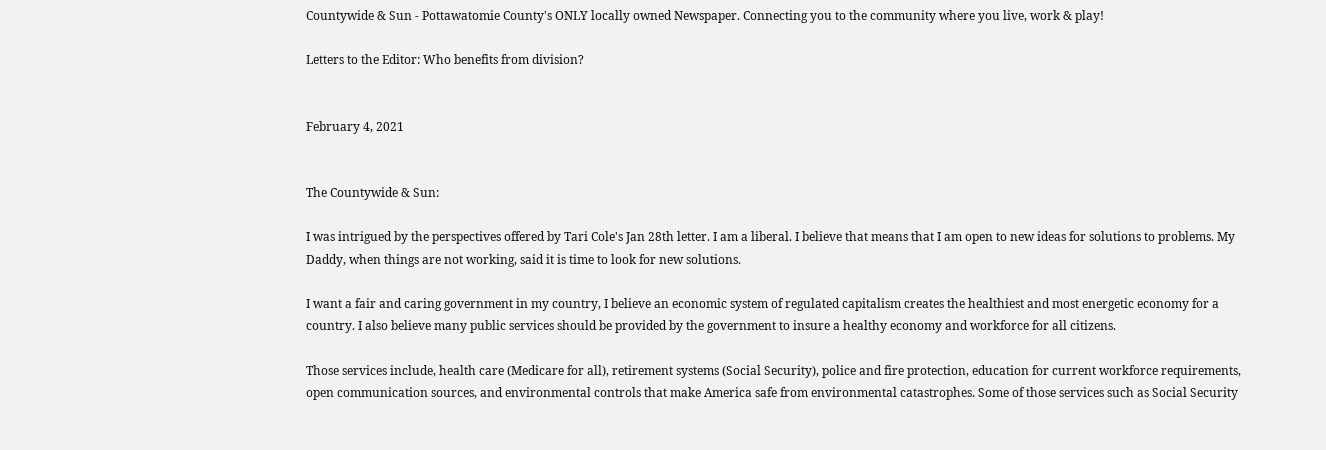Countywide & Sun - Pottawatomie County's ONLY locally owned Newspaper. Connecting you to the community where you live, work & play!

Letters to the Editor: Who benefits from division?


February 4, 2021


The Countywide & Sun:

I was intrigued by the perspectives offered by Tari Cole's Jan 28th letter. I am a liberal. I believe that means that I am open to new ideas for solutions to problems. My Daddy, when things are not working, said it is time to look for new solutions.

I want a fair and caring government in my country, I believe an economic system of regulated capitalism creates the healthiest and most energetic economy for a country. I also believe many public services should be provided by the government to insure a healthy economy and workforce for all citizens.

Those services include, health care (Medicare for all), retirement systems (Social Security), police and fire protection, education for current workforce requirements, open communication sources, and environmental controls that make America safe from environmental catastrophes. Some of those services such as Social Security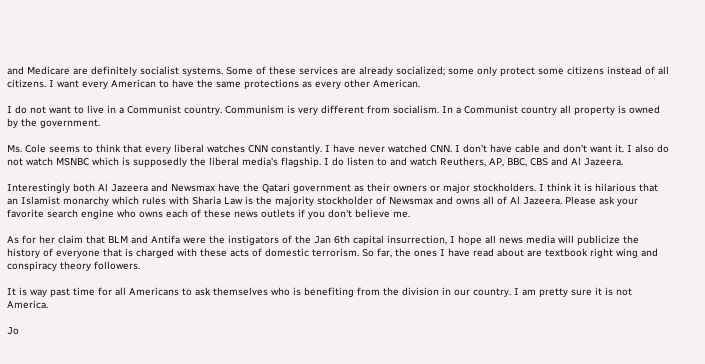and Medicare are definitely socialist systems. Some of these services are already socialized; some only protect some citizens instead of all citizens. I want every American to have the same protections as every other American.

I do not want to live in a Communist country. Communism is very different from socialism. In a Communist country all property is owned by the government.

Ms. Cole seems to think that every liberal watches CNN constantly. I have never watched CNN. I don't have cable and don't want it. I also do not watch MSNBC which is supposedly the liberal media's flagship. I do listen to and watch Reuthers, AP, BBC, CBS and Al Jazeera.

Interestingly both Al Jazeera and Newsmax have the Qatari government as their owners or major stockholders. I think it is hilarious that an Islamist monarchy which rules with Sharia Law is the majority stockholder of Newsmax and owns all of Al Jazeera. Please ask your favorite search engine who owns each of these news outlets if you don't believe me.

As for her claim that BLM and Antifa were the instigators of the Jan 6th capital insurrection, I hope all news media will publicize the history of everyone that is charged with these acts of domestic terrorism. So far, the ones I have read about are textbook right wing and conspiracy theory followers.

It is way past time for all Americans to ask themselves who is benefiting from the division in our country. I am pretty sure it is not America.

Jo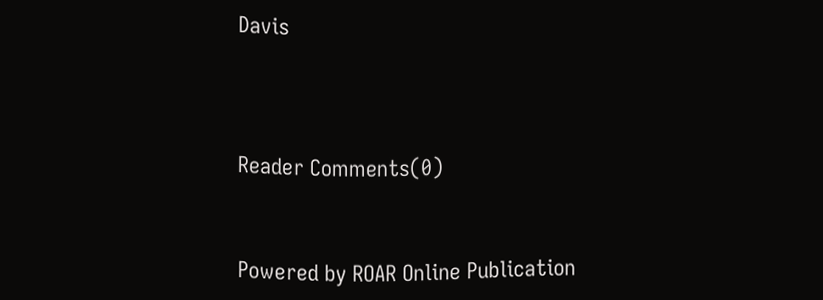Davis



Reader Comments(0)


Powered by ROAR Online Publication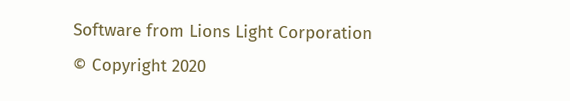Software from Lions Light Corporation
© Copyright 2020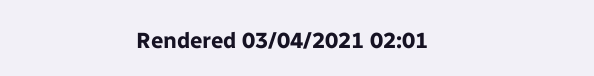Rendered 03/04/2021 02:01